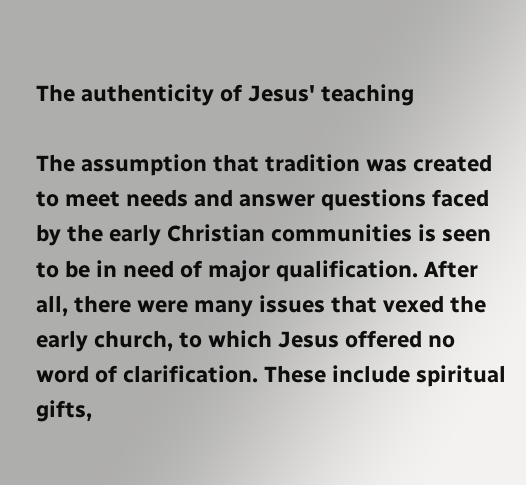The authenticity of Jesus' teaching

The assumption that tradition was created to meet needs and answer questions faced by the early Christian communities is seen to be in need of major qualification. After all, there were many issues that vexed the early church, to which Jesus offered no word of clarification. These include spiritual gifts,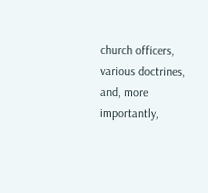church officers, various doctrines, and, more importantly,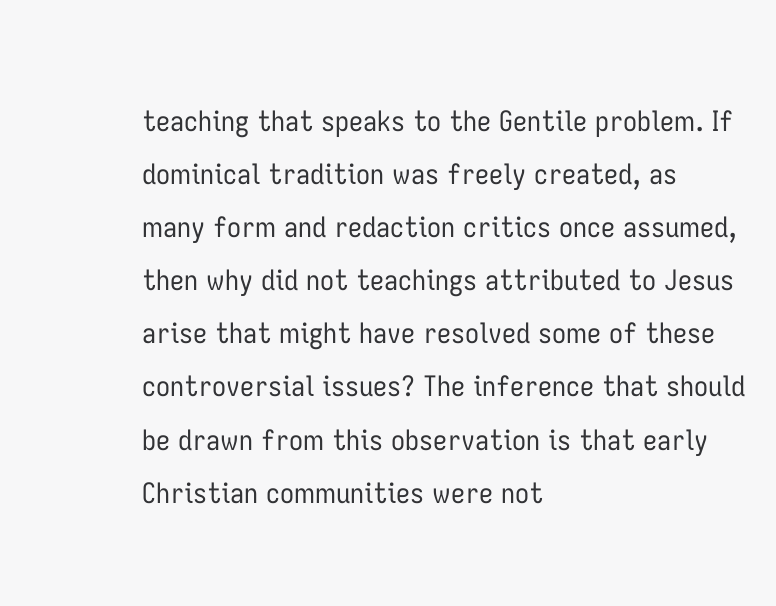teaching that speaks to the Gentile problem. If dominical tradition was freely created, as many form and redaction critics once assumed, then why did not teachings attributed to Jesus arise that might have resolved some of these controversial issues? The inference that should be drawn from this observation is that early Christian communities were not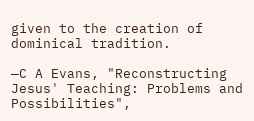given to the creation of dominical tradition.

—C A Evans, "Reconstructing Jesus' Teaching: Problems and Possibilities",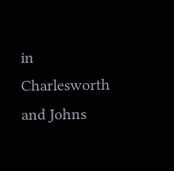in Charlesworth and Johns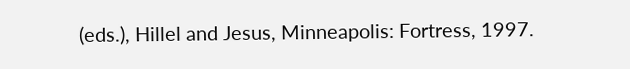(eds.), Hillel and Jesus, Minneapolis: Fortress, 1997.